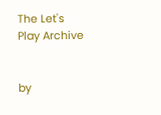The Let's Play Archive


by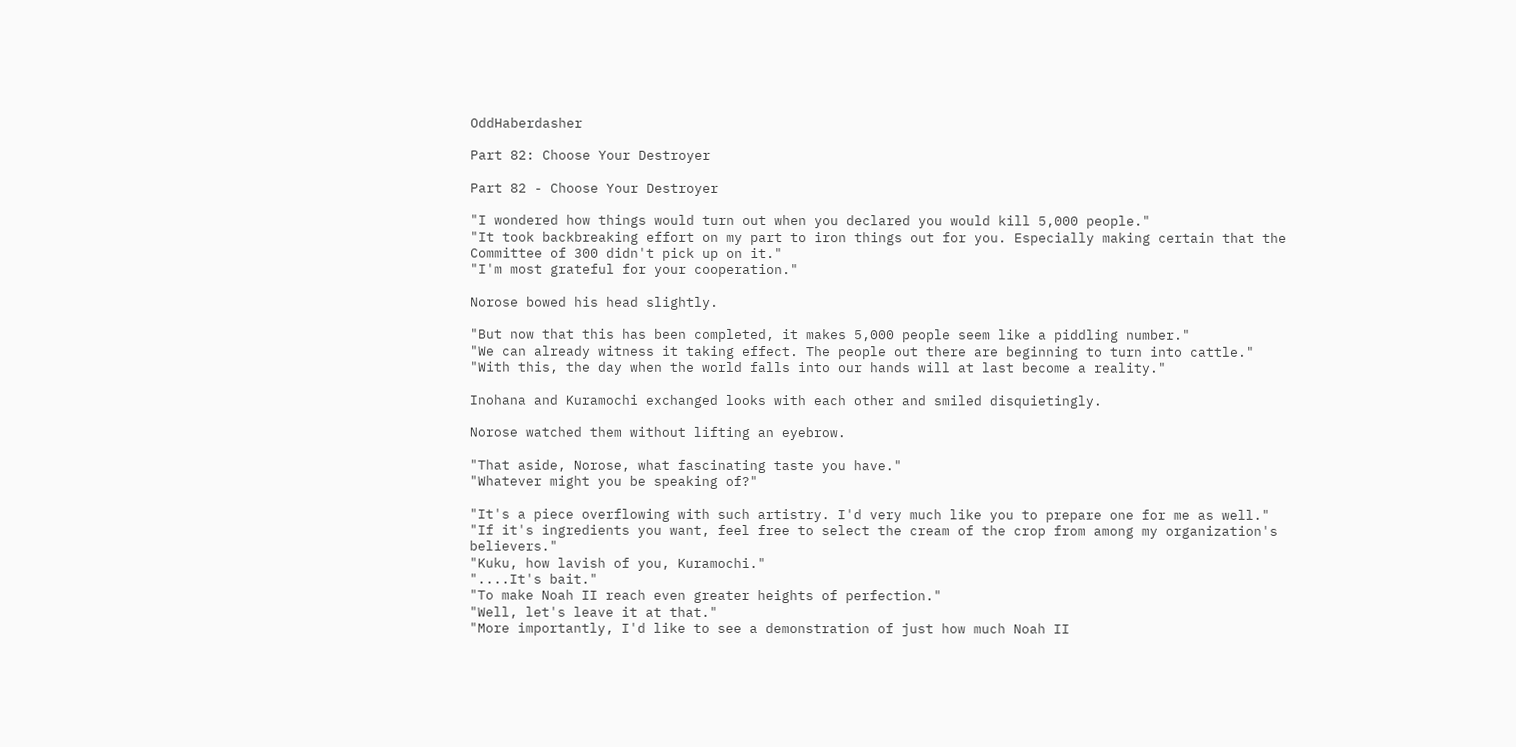OddHaberdasher

Part 82: Choose Your Destroyer

Part 82 - Choose Your Destroyer

"I wondered how things would turn out when you declared you would kill 5,000 people."
"It took backbreaking effort on my part to iron things out for you. Especially making certain that the Committee of 300 didn't pick up on it."
"I'm most grateful for your cooperation."

Norose bowed his head slightly.

"But now that this has been completed, it makes 5,000 people seem like a piddling number."
"We can already witness it taking effect. The people out there are beginning to turn into cattle."
"With this, the day when the world falls into our hands will at last become a reality."

Inohana and Kuramochi exchanged looks with each other and smiled disquietingly.

Norose watched them without lifting an eyebrow.

"That aside, Norose, what fascinating taste you have."
"Whatever might you be speaking of?"

"It's a piece overflowing with such artistry. I'd very much like you to prepare one for me as well."
"If it's ingredients you want, feel free to select the cream of the crop from among my organization's believers."
"Kuku, how lavish of you, Kuramochi."
"....It's bait."
"To make Noah II reach even greater heights of perfection."
"Well, let's leave it at that."
"More importantly, I'd like to see a demonstration of just how much Noah II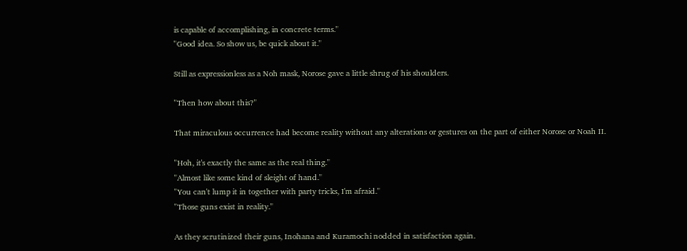is capable of accomplishing, in concrete terms."
"Good idea. So show us, be quick about it."

Still as expressionless as a Noh mask, Norose gave a little shrug of his shoulders.

"Then how about this?"

That miraculous occurrence had become reality without any alterations or gestures on the part of either Norose or Noah II.

"Hoh, it's exactly the same as the real thing."
"Almost like some kind of sleight of hand."
"You can't lump it in together with party tricks, I'm afraid."
"Those guns exist in reality."

As they scrutinized their guns, Inohana and Kuramochi nodded in satisfaction again.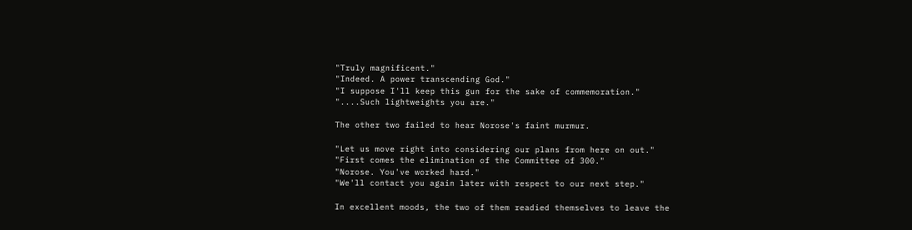"Truly magnificent."
"Indeed. A power transcending God."
"I suppose I'll keep this gun for the sake of commemoration."
"....Such lightweights you are."

The other two failed to hear Norose's faint murmur.

"Let us move right into considering our plans from here on out."
"First comes the elimination of the Committee of 300."
"Norose. You've worked hard."
"We'll contact you again later with respect to our next step."

In excellent moods, the two of them readied themselves to leave the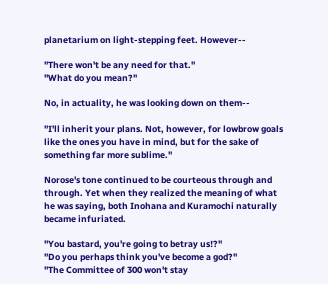planetarium on light-stepping feet. However--

"There won't be any need for that."
"What do you mean?"

No, in actuality, he was looking down on them--

"I'll inherit your plans. Not, however, for lowbrow goals like the ones you have in mind, but for the sake of something far more sublime."

Norose's tone continued to be courteous through and through. Yet when they realized the meaning of what he was saying, both Inohana and Kuramochi naturally became infuriated.

"You bastard, you're going to betray us!?"
"Do you perhaps think you've become a god?"
"The Committee of 300 won't stay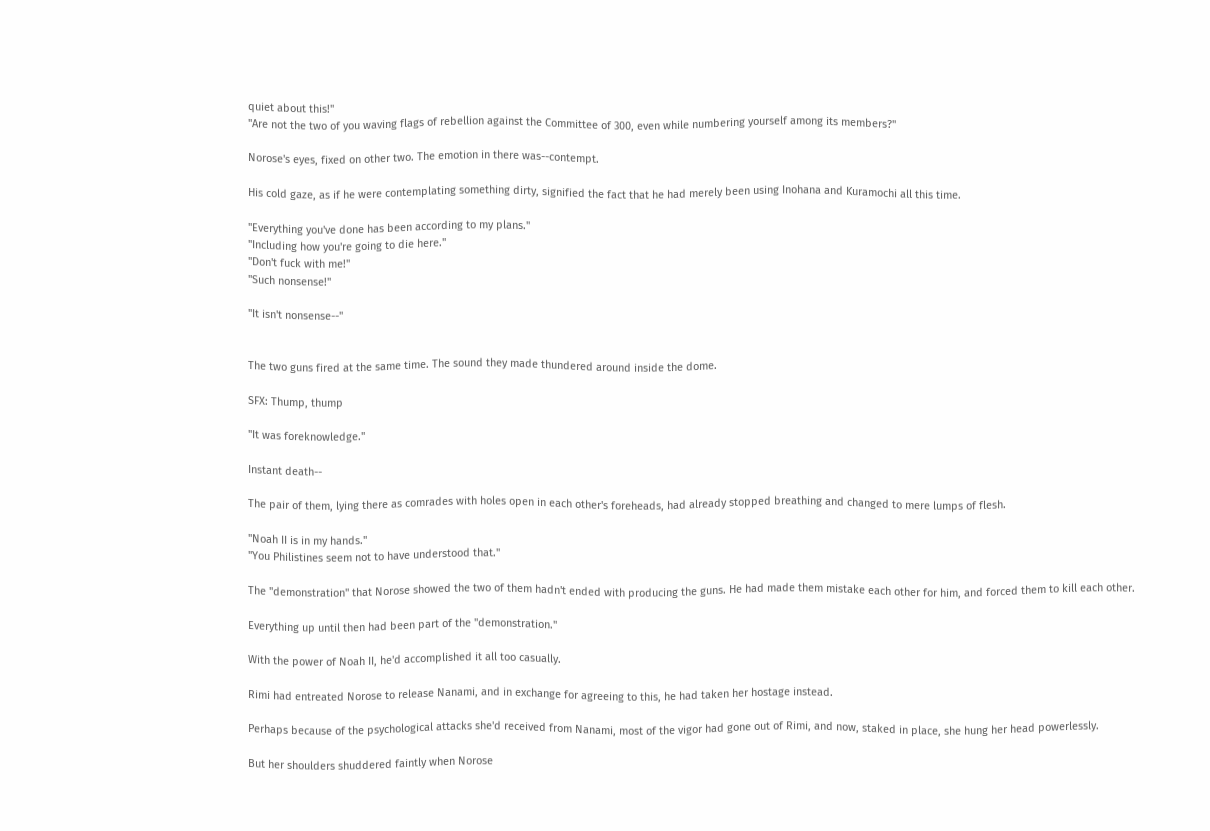quiet about this!"
"Are not the two of you waving flags of rebellion against the Committee of 300, even while numbering yourself among its members?"

Norose's eyes, fixed on other two. The emotion in there was--contempt.

His cold gaze, as if he were contemplating something dirty, signified the fact that he had merely been using Inohana and Kuramochi all this time.

"Everything you've done has been according to my plans."
"Including how you're going to die here."
"Don't fuck with me!"
"Such nonsense!"

"It isn't nonsense--"


The two guns fired at the same time. The sound they made thundered around inside the dome.

SFX: Thump, thump

"It was foreknowledge."

Instant death--

The pair of them, lying there as comrades with holes open in each other's foreheads, had already stopped breathing and changed to mere lumps of flesh.

"Noah II is in my hands."
"You Philistines seem not to have understood that."

The "demonstration" that Norose showed the two of them hadn't ended with producing the guns. He had made them mistake each other for him, and forced them to kill each other.

Everything up until then had been part of the "demonstration."

With the power of Noah II, he'd accomplished it all too casually.

Rimi had entreated Norose to release Nanami, and in exchange for agreeing to this, he had taken her hostage instead.

Perhaps because of the psychological attacks she'd received from Nanami, most of the vigor had gone out of Rimi, and now, staked in place, she hung her head powerlessly.

But her shoulders shuddered faintly when Norose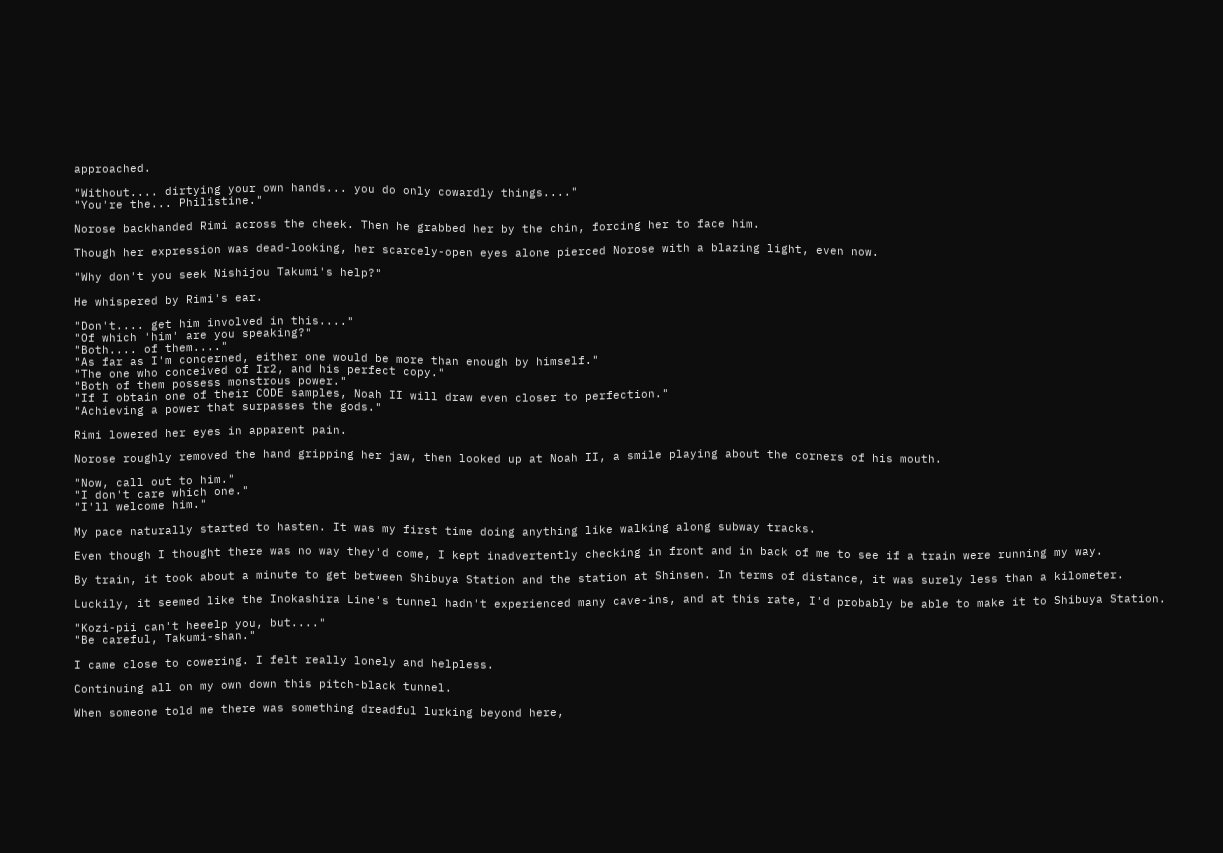approached.

"Without.... dirtying your own hands... you do only cowardly things...."
"You're the... Philistine."

Norose backhanded Rimi across the cheek. Then he grabbed her by the chin, forcing her to face him.

Though her expression was dead-looking, her scarcely-open eyes alone pierced Norose with a blazing light, even now.

"Why don't you seek Nishijou Takumi's help?"

He whispered by Rimi's ear.

"Don't.... get him involved in this...."
"Of which 'him' are you speaking?"
"Both.... of them...."
"As far as I'm concerned, either one would be more than enough by himself."
"The one who conceived of Ir2, and his perfect copy."
"Both of them possess monstrous power."
"If I obtain one of their CODE samples, Noah II will draw even closer to perfection."
"Achieving a power that surpasses the gods."

Rimi lowered her eyes in apparent pain.

Norose roughly removed the hand gripping her jaw, then looked up at Noah II, a smile playing about the corners of his mouth.

"Now, call out to him."
"I don't care which one."
"I'll welcome him."

My pace naturally started to hasten. It was my first time doing anything like walking along subway tracks.

Even though I thought there was no way they'd come, I kept inadvertently checking in front and in back of me to see if a train were running my way.

By train, it took about a minute to get between Shibuya Station and the station at Shinsen. In terms of distance, it was surely less than a kilometer.

Luckily, it seemed like the Inokashira Line's tunnel hadn't experienced many cave-ins, and at this rate, I'd probably be able to make it to Shibuya Station.

"Kozi-pii can't heeelp you, but...."
"Be careful, Takumi-shan."

I came close to cowering. I felt really lonely and helpless.

Continuing all on my own down this pitch-black tunnel.

When someone told me there was something dreadful lurking beyond here,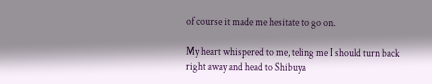of course it made me hesitate to go on.

My heart whispered to me, teling me I should turn back right away and head to Shibuya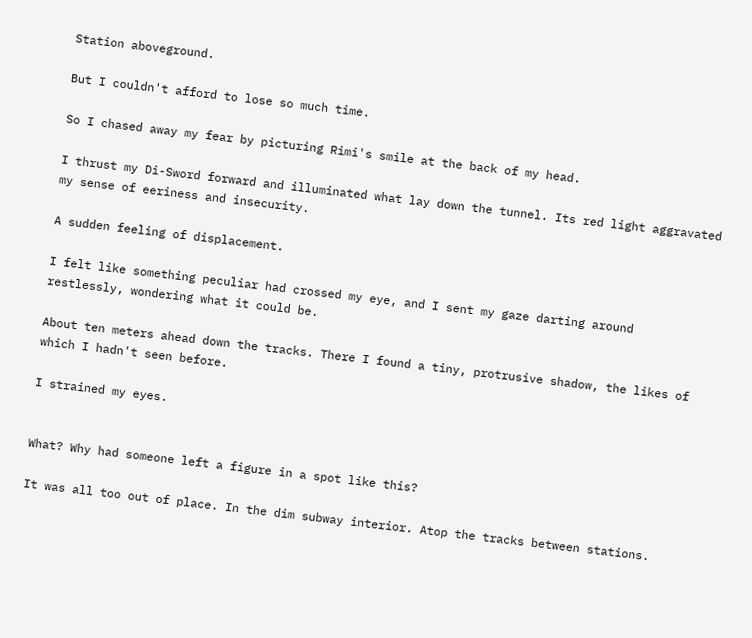Station aboveground.

But I couldn't afford to lose so much time.

So I chased away my fear by picturing Rimi's smile at the back of my head.

I thrust my Di-Sword forward and illuminated what lay down the tunnel. Its red light aggravated my sense of eeriness and insecurity.

A sudden feeling of displacement.

I felt like something peculiar had crossed my eye, and I sent my gaze darting around restlessly, wondering what it could be.

About ten meters ahead down the tracks. There I found a tiny, protrusive shadow, the likes of which I hadn't seen before.

I strained my eyes.


What? Why had someone left a figure in a spot like this?

It was all too out of place. In the dim subway interior. Atop the tracks between stations.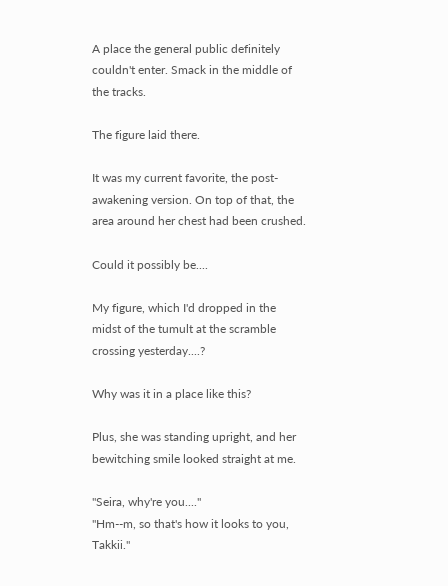A place the general public definitely couldn't enter. Smack in the middle of the tracks.

The figure laid there.

It was my current favorite, the post-awakening version. On top of that, the area around her chest had been crushed.

Could it possibly be....

My figure, which I'd dropped in the midst of the tumult at the scramble crossing yesterday....?

Why was it in a place like this?

Plus, she was standing upright, and her bewitching smile looked straight at me.

"Seira, why're you...."
"Hm--m, so that's how it looks to you, Takkii."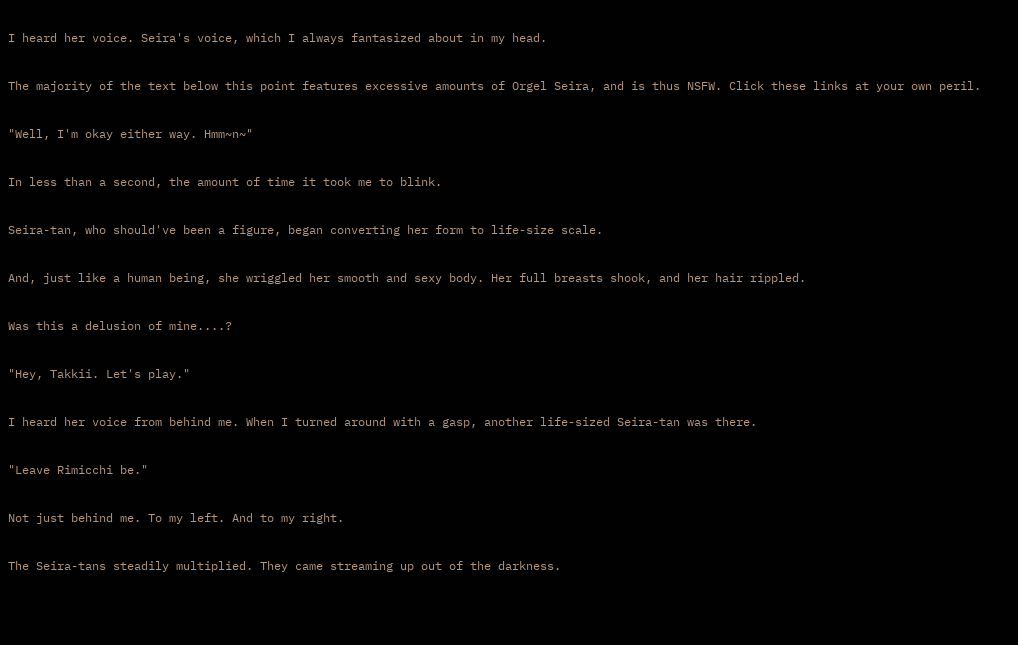I heard her voice. Seira's voice, which I always fantasized about in my head.

The majority of the text below this point features excessive amounts of Orgel Seira, and is thus NSFW. Click these links at your own peril.

"Well, I'm okay either way. Hmm~n~"

In less than a second, the amount of time it took me to blink.

Seira-tan, who should've been a figure, began converting her form to life-size scale.

And, just like a human being, she wriggled her smooth and sexy body. Her full breasts shook, and her hair rippled.

Was this a delusion of mine....?

"Hey, Takkii. Let's play."

I heard her voice from behind me. When I turned around with a gasp, another life-sized Seira-tan was there.

"Leave Rimicchi be."

Not just behind me. To my left. And to my right.

The Seira-tans steadily multiplied. They came streaming up out of the darkness.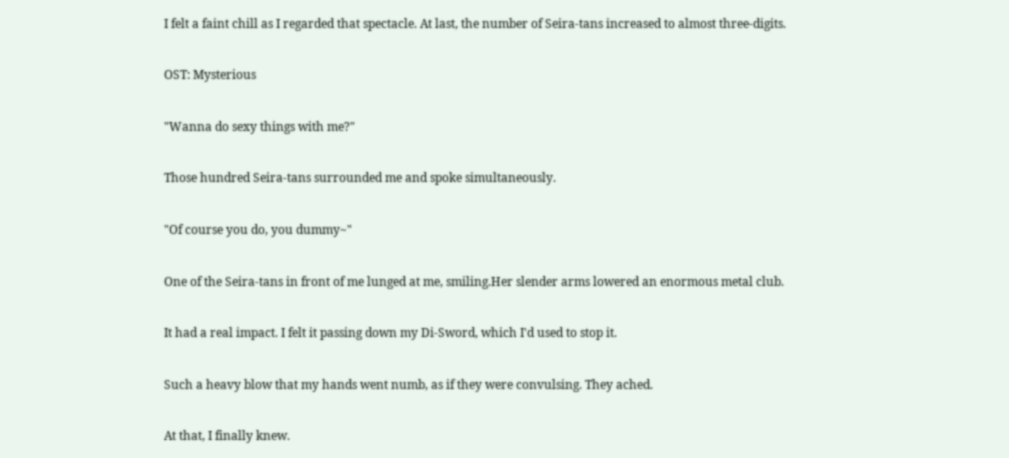I felt a faint chill as I regarded that spectacle. At last, the number of Seira-tans increased to almost three-digits.

OST: Mysterious

"Wanna do sexy things with me?"

Those hundred Seira-tans surrounded me and spoke simultaneously.

"Of course you do, you dummy~"

One of the Seira-tans in front of me lunged at me, smiling.Her slender arms lowered an enormous metal club.

It had a real impact. I felt it passing down my Di-Sword, which I'd used to stop it.

Such a heavy blow that my hands went numb, as if they were convulsing. They ached.

At that, I finally knew.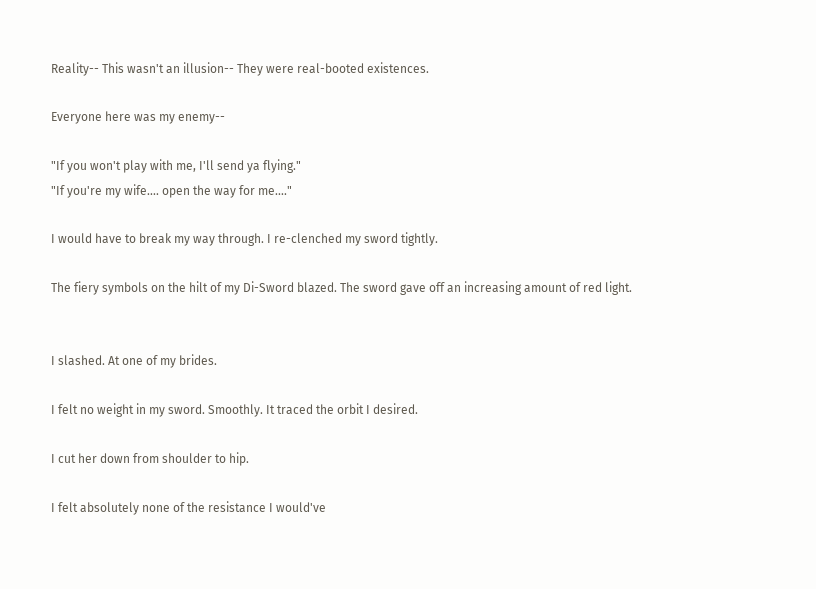Reality-- This wasn't an illusion-- They were real-booted existences.

Everyone here was my enemy--

"If you won't play with me, I'll send ya flying."
"If you're my wife.... open the way for me...."

I would have to break my way through. I re-clenched my sword tightly.

The fiery symbols on the hilt of my Di-Sword blazed. The sword gave off an increasing amount of red light.


I slashed. At one of my brides.

I felt no weight in my sword. Smoothly. It traced the orbit I desired.

I cut her down from shoulder to hip.

I felt absolutely none of the resistance I would've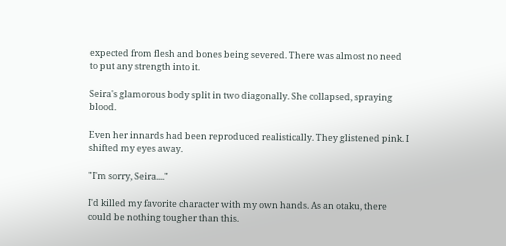expected from flesh and bones being severed. There was almost no need to put any strength into it.

Seira's glamorous body split in two diagonally. She collapsed, spraying blood.

Even her innards had been reproduced realistically. They glistened pink. I shifted my eyes away.

"I'm sorry, Seira...."

I'd killed my favorite character with my own hands. As an otaku, there could be nothing tougher than this.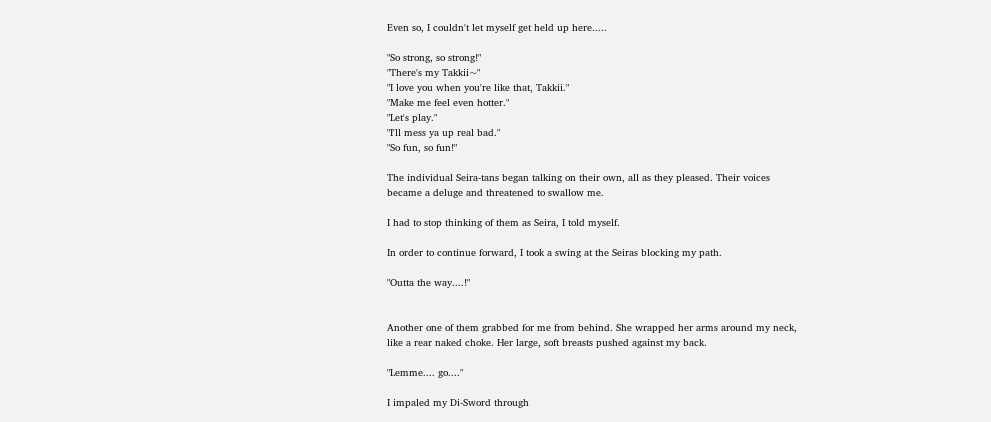Even so, I couldn't let myself get held up here.....

"So strong, so strong!"
"There's my Takkii~"
"I love you when you're like that, Takkii."
"Make me feel even hotter."
"Let's play."
"I'll mess ya up real bad."
"So fun, so fun!"

The individual Seira-tans began talking on their own, all as they pleased. Their voices became a deluge and threatened to swallow me.

I had to stop thinking of them as Seira, I told myself.

In order to continue forward, I took a swing at the Seiras blocking my path.

"Outta the way....!"


Another one of them grabbed for me from behind. She wrapped her arms around my neck, like a rear naked choke. Her large, soft breasts pushed against my back.

"Lemme.... go...."

I impaled my Di-Sword through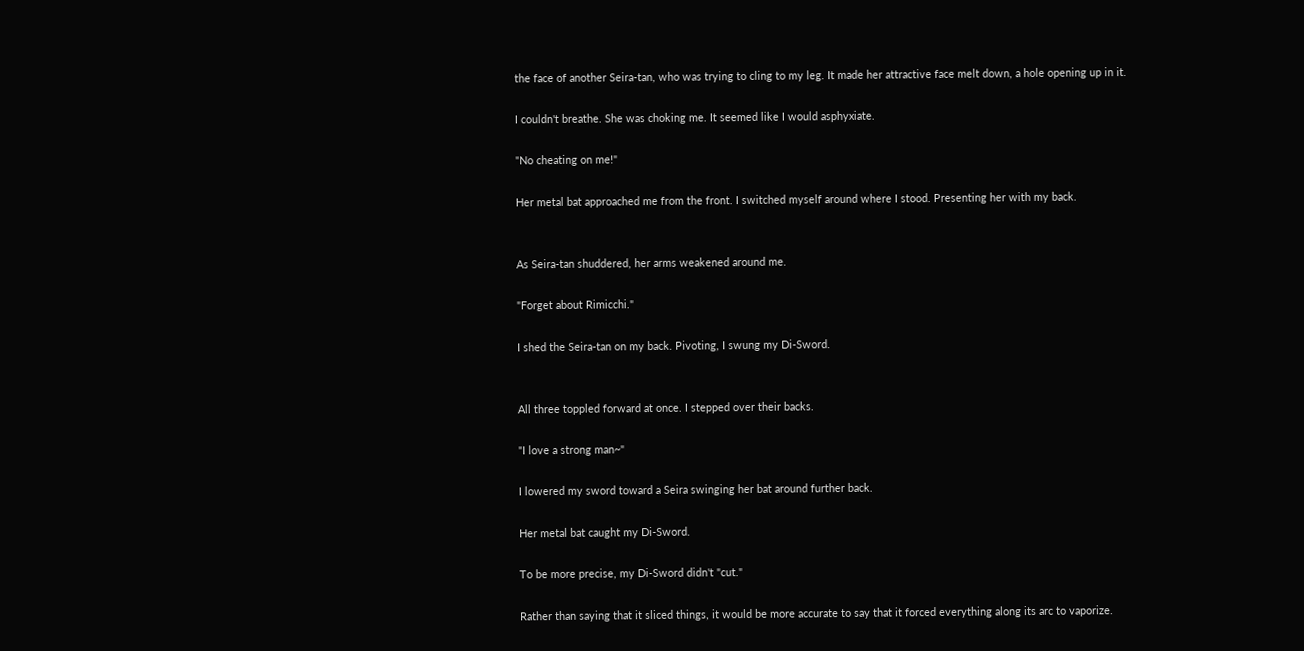the face of another Seira-tan, who was trying to cling to my leg. It made her attractive face melt down, a hole opening up in it.

I couldn't breathe. She was choking me. It seemed like I would asphyxiate.

"No cheating on me!"

Her metal bat approached me from the front. I switched myself around where I stood. Presenting her with my back.


As Seira-tan shuddered, her arms weakened around me.

"Forget about Rimicchi."

I shed the Seira-tan on my back. Pivoting, I swung my Di-Sword.


All three toppled forward at once. I stepped over their backs.

"I love a strong man~"

I lowered my sword toward a Seira swinging her bat around further back.

Her metal bat caught my Di-Sword.

To be more precise, my Di-Sword didn't "cut."

Rather than saying that it sliced things, it would be more accurate to say that it forced everything along its arc to vaporize.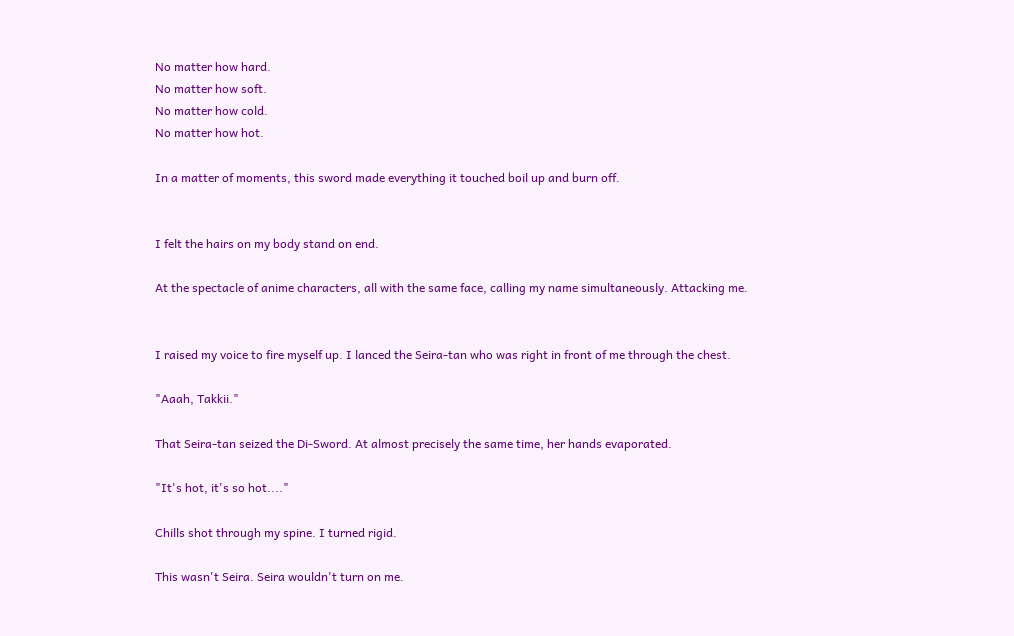No matter how hard.
No matter how soft.
No matter how cold.
No matter how hot.

In a matter of moments, this sword made everything it touched boil up and burn off.


I felt the hairs on my body stand on end.

At the spectacle of anime characters, all with the same face, calling my name simultaneously. Attacking me.


I raised my voice to fire myself up. I lanced the Seira-tan who was right in front of me through the chest.

"Aaah, Takkii."

That Seira-tan seized the Di-Sword. At almost precisely the same time, her hands evaporated.

"It's hot, it's so hot...."

Chills shot through my spine. I turned rigid.

This wasn't Seira. Seira wouldn't turn on me.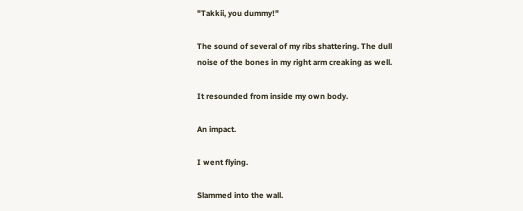"Takkii, you dummy!"

The sound of several of my ribs shattering. The dull noise of the bones in my right arm creaking as well.

It resounded from inside my own body.

An impact.

I went flying.

Slammed into the wall.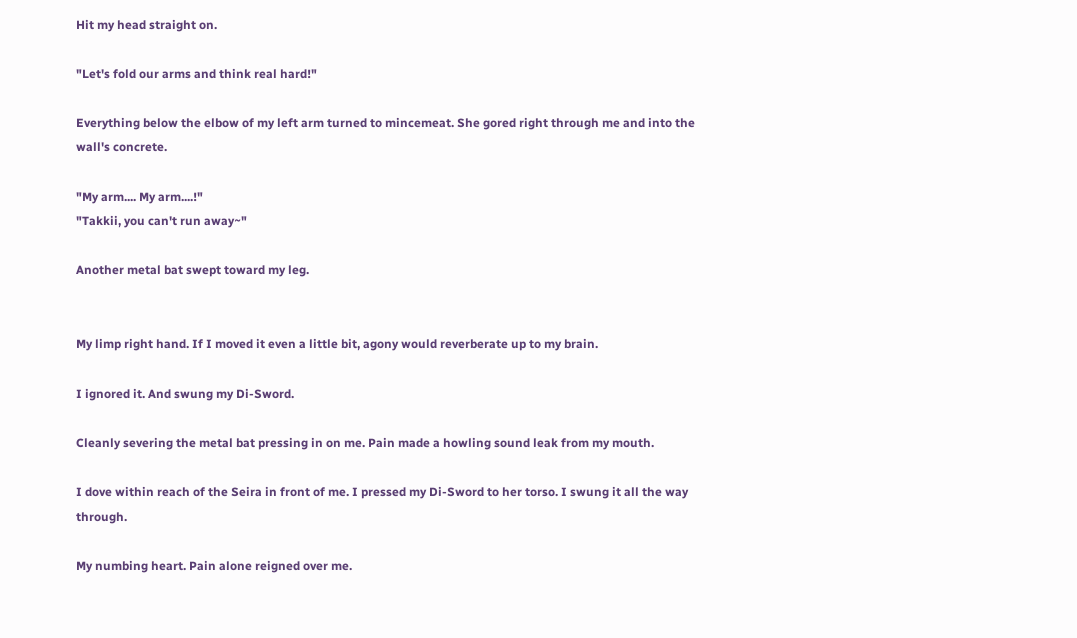Hit my head straight on.

"Let's fold our arms and think real hard!"

Everything below the elbow of my left arm turned to mincemeat. She gored right through me and into the wall's concrete.

"My arm.... My arm....!"
"Takkii, you can't run away~"

Another metal bat swept toward my leg.


My limp right hand. If I moved it even a little bit, agony would reverberate up to my brain.

I ignored it. And swung my Di-Sword.

Cleanly severing the metal bat pressing in on me. Pain made a howling sound leak from my mouth.

I dove within reach of the Seira in front of me. I pressed my Di-Sword to her torso. I swung it all the way through.

My numbing heart. Pain alone reigned over me.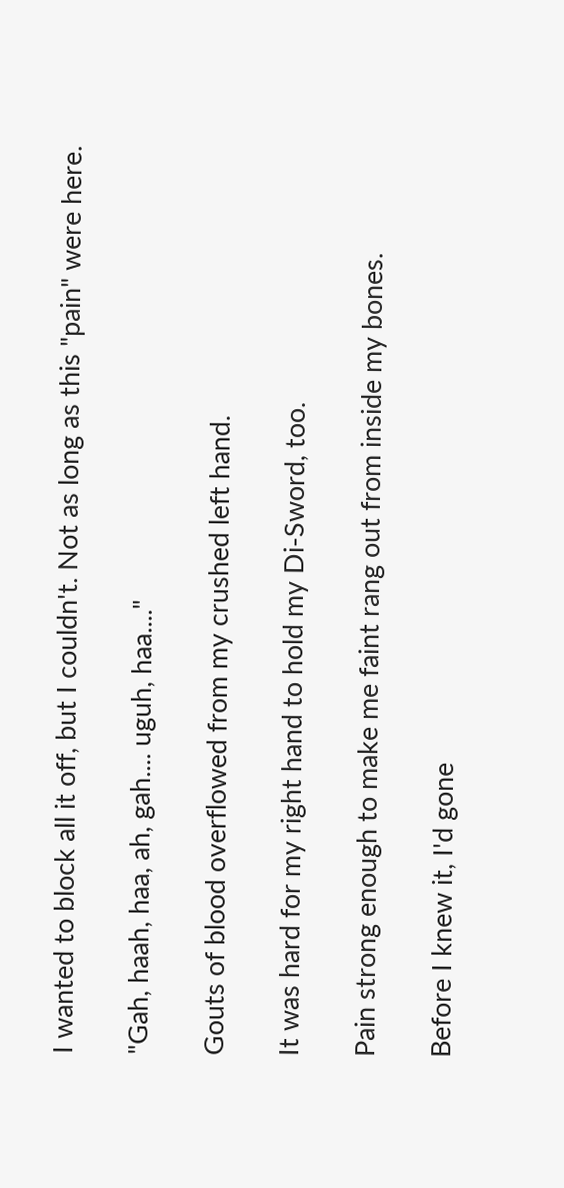I wanted to block all it off, but I couldn't. Not as long as this "pain" were here.

"Gah, haah, haa, ah, gah.... uguh, haa...."

Gouts of blood overflowed from my crushed left hand.

It was hard for my right hand to hold my Di-Sword, too.

Pain strong enough to make me faint rang out from inside my bones.

Before I knew it, I'd gone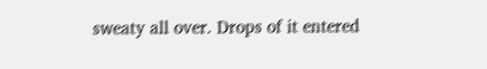sweaty all over. Drops of it entered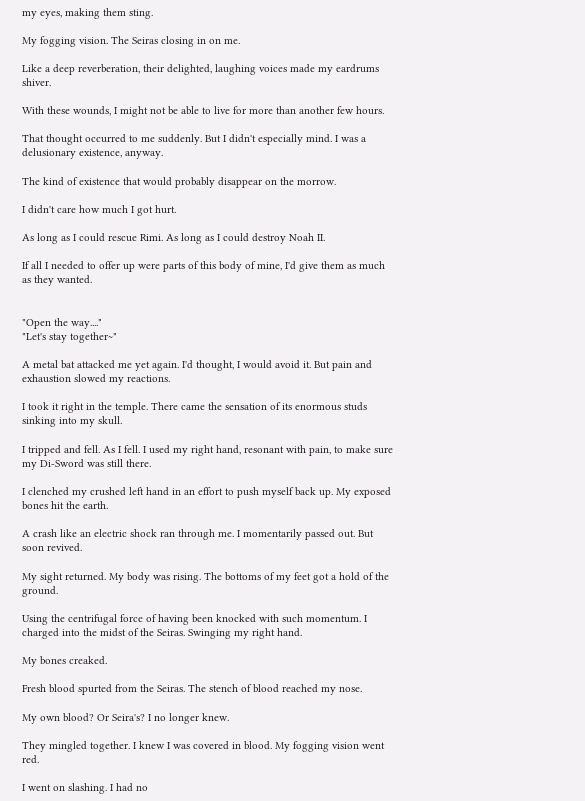my eyes, making them sting.

My fogging vision. The Seiras closing in on me.

Like a deep reverberation, their delighted, laughing voices made my eardrums shiver.

With these wounds, I might not be able to live for more than another few hours.

That thought occurred to me suddenly. But I didn't especially mind. I was a delusionary existence, anyway.

The kind of existence that would probably disappear on the morrow.

I didn't care how much I got hurt.

As long as I could rescue Rimi. As long as I could destroy Noah II.

If all I needed to offer up were parts of this body of mine, I'd give them as much as they wanted.


"Open the way...."
"Let's stay together~"

A metal bat attacked me yet again. I'd thought, I would avoid it. But pain and exhaustion slowed my reactions.

I took it right in the temple. There came the sensation of its enormous studs sinking into my skull.

I tripped and fell. As I fell. I used my right hand, resonant with pain, to make sure my Di-Sword was still there.

I clenched my crushed left hand in an effort to push myself back up. My exposed bones hit the earth.

A crash like an electric shock ran through me. I momentarily passed out. But soon revived.

My sight returned. My body was rising. The bottoms of my feet got a hold of the ground.

Using the centrifugal force of having been knocked with such momentum. I charged into the midst of the Seiras. Swinging my right hand.

My bones creaked.

Fresh blood spurted from the Seiras. The stench of blood reached my nose.

My own blood? Or Seira's? I no longer knew.

They mingled together. I knew I was covered in blood. My fogging vision went red.

I went on slashing. I had no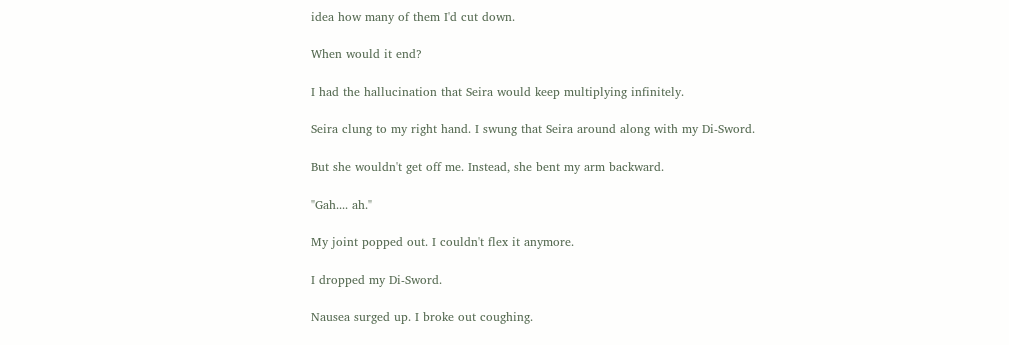idea how many of them I'd cut down.

When would it end?

I had the hallucination that Seira would keep multiplying infinitely.

Seira clung to my right hand. I swung that Seira around along with my Di-Sword.

But she wouldn't get off me. Instead, she bent my arm backward.

"Gah.... ah."

My joint popped out. I couldn't flex it anymore.

I dropped my Di-Sword.

Nausea surged up. I broke out coughing.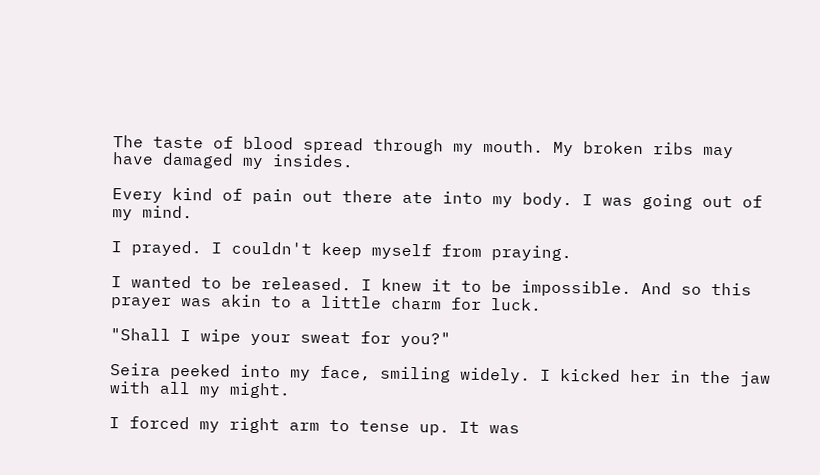The taste of blood spread through my mouth. My broken ribs may have damaged my insides.

Every kind of pain out there ate into my body. I was going out of my mind.

I prayed. I couldn't keep myself from praying.

I wanted to be released. I knew it to be impossible. And so this prayer was akin to a little charm for luck.

"Shall I wipe your sweat for you?"

Seira peeked into my face, smiling widely. I kicked her in the jaw with all my might.

I forced my right arm to tense up. It was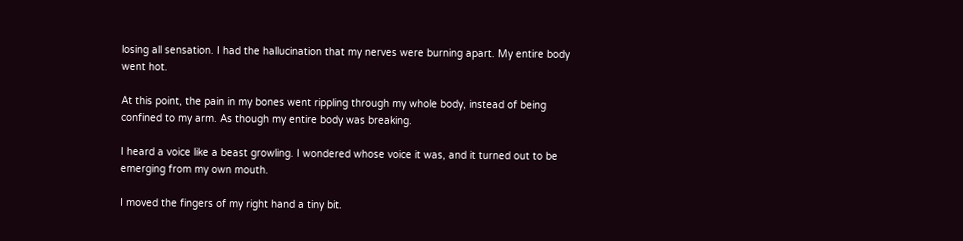losing all sensation. I had the hallucination that my nerves were burning apart. My entire body went hot.

At this point, the pain in my bones went rippling through my whole body, instead of being confined to my arm. As though my entire body was breaking.

I heard a voice like a beast growling. I wondered whose voice it was, and it turned out to be emerging from my own mouth.

I moved the fingers of my right hand a tiny bit.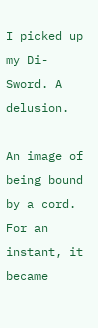I picked up my Di-Sword. A delusion.

An image of being bound by a cord. For an instant, it became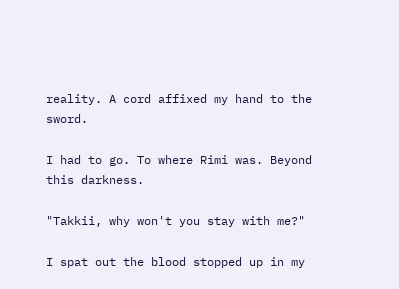reality. A cord affixed my hand to the sword.

I had to go. To where Rimi was. Beyond this darkness.

"Takkii, why won't you stay with me?"

I spat out the blood stopped up in my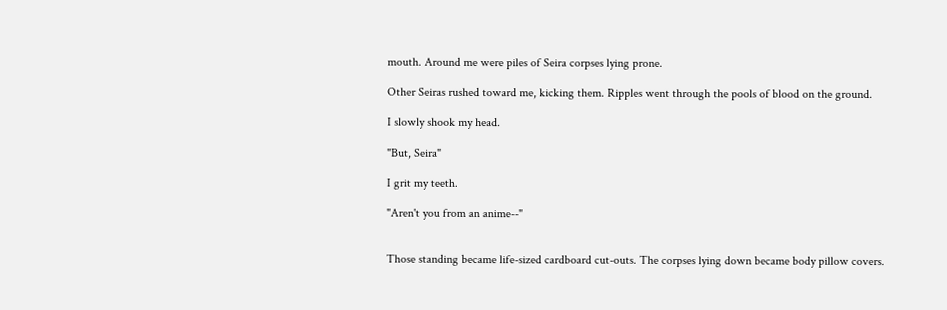mouth. Around me were piles of Seira corpses lying prone.

Other Seiras rushed toward me, kicking them. Ripples went through the pools of blood on the ground.

I slowly shook my head.

"But, Seira"

I grit my teeth.

"Aren't you from an anime--"


Those standing became life-sized cardboard cut-outs. The corpses lying down became body pillow covers.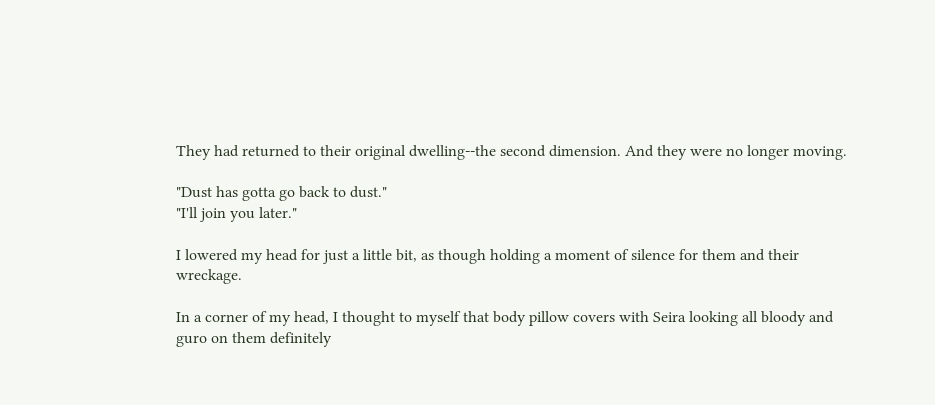They had returned to their original dwelling--the second dimension. And they were no longer moving.

"Dust has gotta go back to dust."
"I'll join you later."

I lowered my head for just a little bit, as though holding a moment of silence for them and their wreckage.

In a corner of my head, I thought to myself that body pillow covers with Seira looking all bloody and guro on them definitely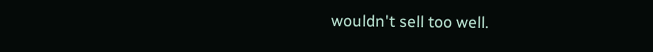wouldn't sell too well.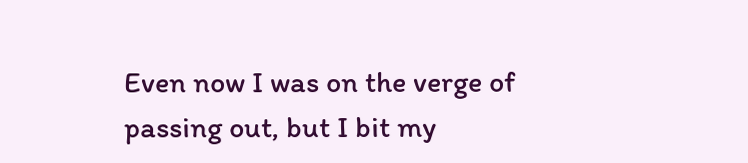Even now I was on the verge of passing out, but I bit my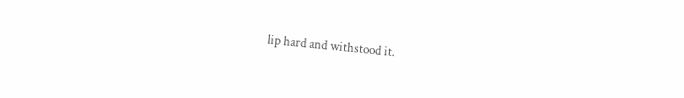lip hard and withstood it.